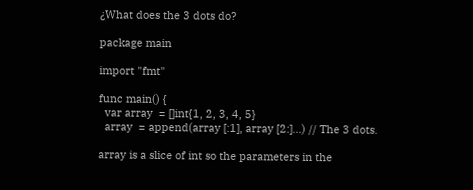¿What does the 3 dots do?

package main

import "fmt"

func main() {
  var array  = []int{1, 2, 3, 4, 5}
  array  = append(array [:1], array [2:]...) // The 3 dots.

array is a slice of int so the parameters in the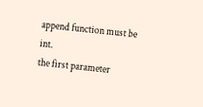append function must be int.
the first parameter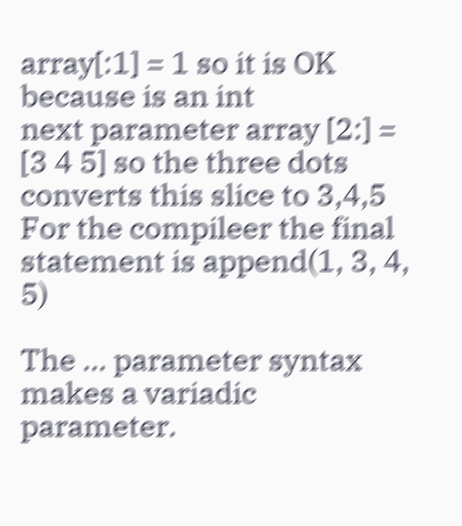array[:1] = 1 so it is OK because is an int
next parameter array [2:] = [3 4 5] so the three dots converts this slice to 3,4,5
For the compileer the final statement is append(1, 3, 4, 5)

The ... parameter syntax makes a variadic parameter.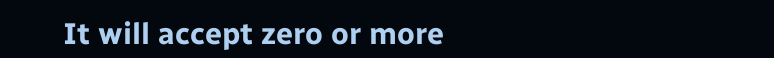It will accept zero or more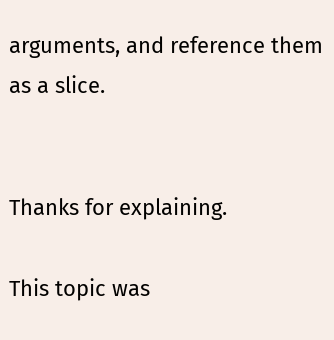arguments, and reference them as a slice.


Thanks for explaining.

This topic was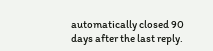automatically closed 90 days after the last reply.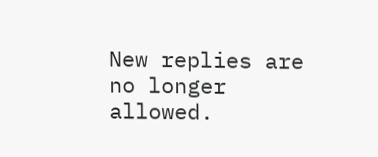New replies are no longer allowed.